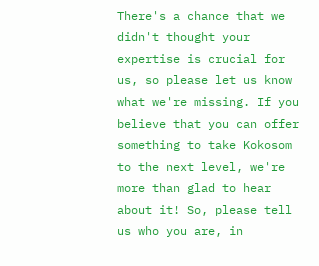There's a chance that we didn't thought your expertise is crucial for us, so please let us know what we're missing. If you believe that you can offer something to take Kokosom to the next level, we're more than glad to hear about it! So, please tell us who you are, in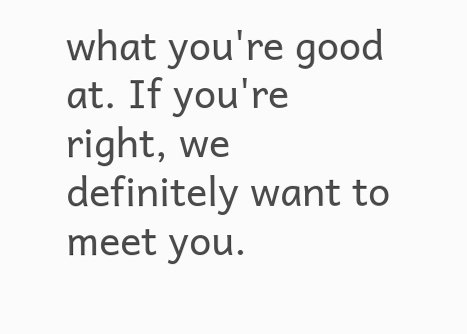what you're good at. If you're right, we definitely want to meet you.